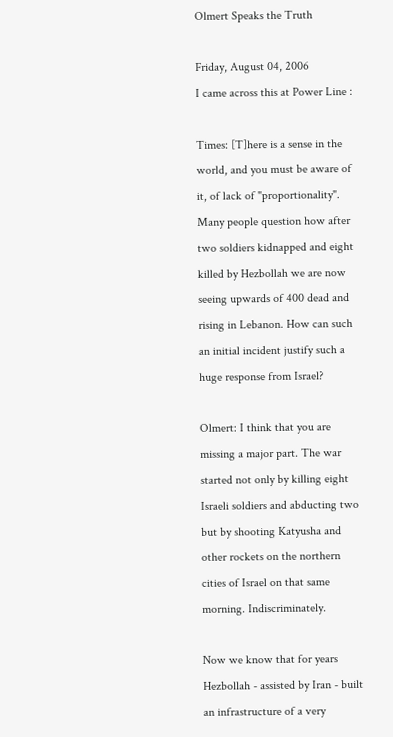Olmert Speaks the Truth

Friday, August 04, 2006
I came across this at Power Line :

Times: [T]here is a sense in the world, and you must be aware of it, of lack of "proportionality". Many people question how after two soldiers kidnapped and eight killed by Hezbollah we are now seeing upwards of 400 dead and rising in Lebanon. How can such an initial incident justify such a huge response from Israel?

Olmert: I think that you are missing a major part. The war started not only by killing eight Israeli soldiers and abducting two but by shooting Katyusha and other rockets on the northern cities of Israel on that same morning. Indiscriminately.

Now we know that for years Hezbollah - assisted by Iran - built an infrastructure of a very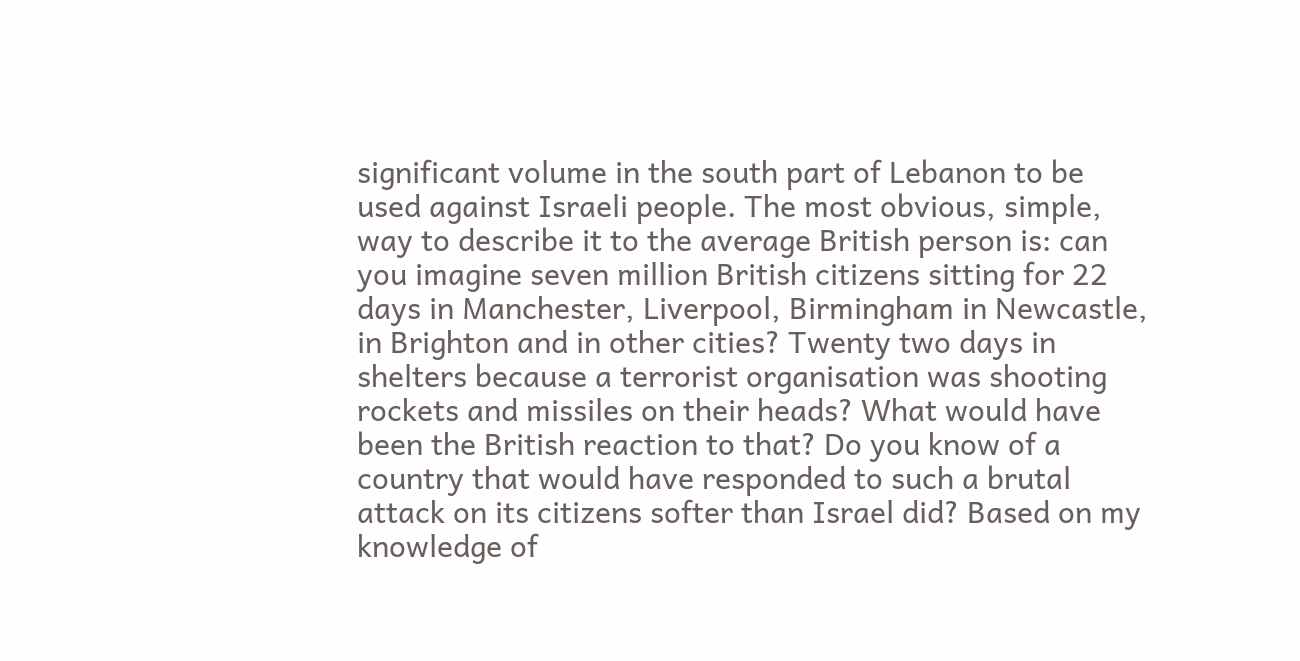significant volume in the south part of Lebanon to be used against Israeli people. The most obvious, simple, way to describe it to the average British person is: can you imagine seven million British citizens sitting for 22 days in Manchester, Liverpool, Birmingham in Newcastle, in Brighton and in other cities? Twenty two days in shelters because a terrorist organisation was shooting rockets and missiles on their heads? What would have been the British reaction to that? Do you know of a country that would have responded to such a brutal attack on its citizens softer than Israel did? Based on my knowledge of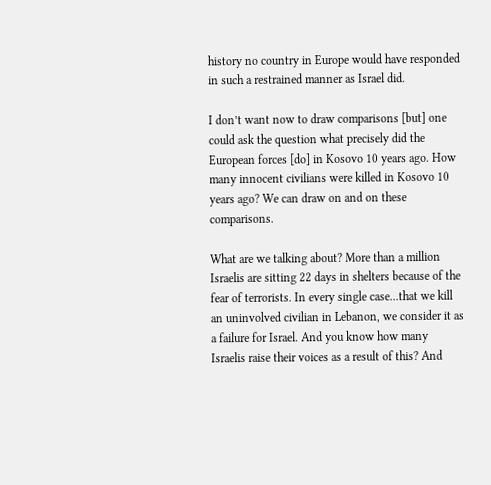history no country in Europe would have responded in such a restrained manner as Israel did.

I don’t want now to draw comparisons [but] one could ask the question what precisely did the European forces [do] in Kosovo 10 years ago. How many innocent civilians were killed in Kosovo 10 years ago? We can draw on and on these comparisons.

What are we talking about? More than a million Israelis are sitting 22 days in shelters because of the fear of terrorists. In every single case...that we kill an uninvolved civilian in Lebanon, we consider it as a failure for Israel. And you know how many Israelis raise their voices as a result of this? And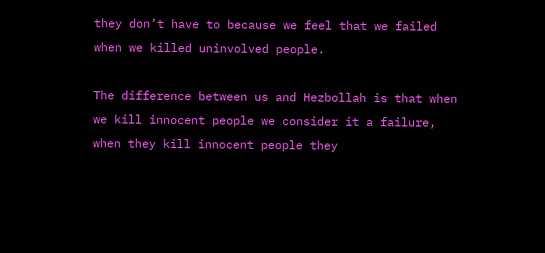they don’t have to because we feel that we failed when we killed uninvolved people.

The difference between us and Hezbollah is that when we kill innocent people we consider it a failure, when they kill innocent people they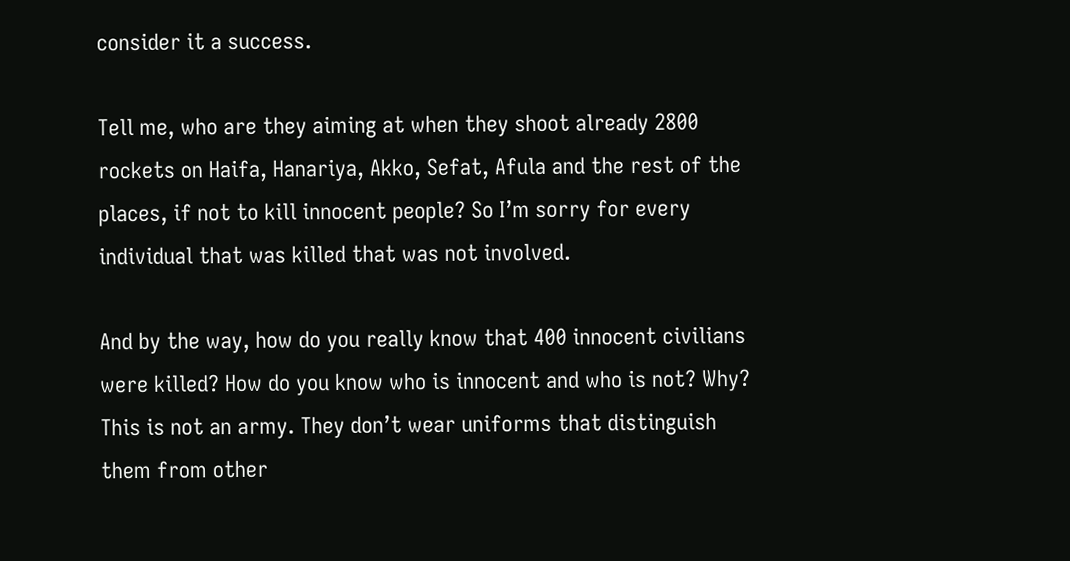consider it a success.

Tell me, who are they aiming at when they shoot already 2800 rockets on Haifa, Hanariya, Akko, Sefat, Afula and the rest of the places, if not to kill innocent people? So I’m sorry for every individual that was killed that was not involved.

And by the way, how do you really know that 400 innocent civilians were killed? How do you know who is innocent and who is not? Why? This is not an army. They don’t wear uniforms that distinguish them from other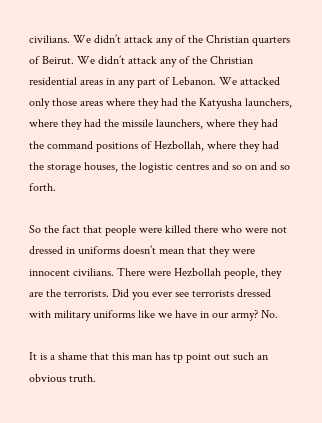civilians. We didn’t attack any of the Christian quarters of Beirut. We didn’t attack any of the Christian residential areas in any part of Lebanon. We attacked only those areas where they had the Katyusha launchers, where they had the missile launchers, where they had the command positions of Hezbollah, where they had the storage houses, the logistic centres and so on and so forth.

So the fact that people were killed there who were not dressed in uniforms doesn’t mean that they were innocent civilians. There were Hezbollah people, they are the terrorists. Did you ever see terrorists dressed with military uniforms like we have in our army? No.

It is a shame that this man has tp point out such an obvious truth.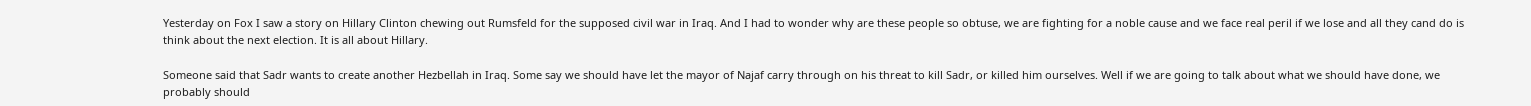Yesterday on Fox I saw a story on Hillary Clinton chewing out Rumsfeld for the supposed civil war in Iraq. And I had to wonder why are these people so obtuse, we are fighting for a noble cause and we face real peril if we lose and all they cand do is think about the next election. It is all about Hillary.

Someone said that Sadr wants to create another Hezbellah in Iraq. Some say we should have let the mayor of Najaf carry through on his threat to kill Sadr, or killed him ourselves. Well if we are going to talk about what we should have done, we probably should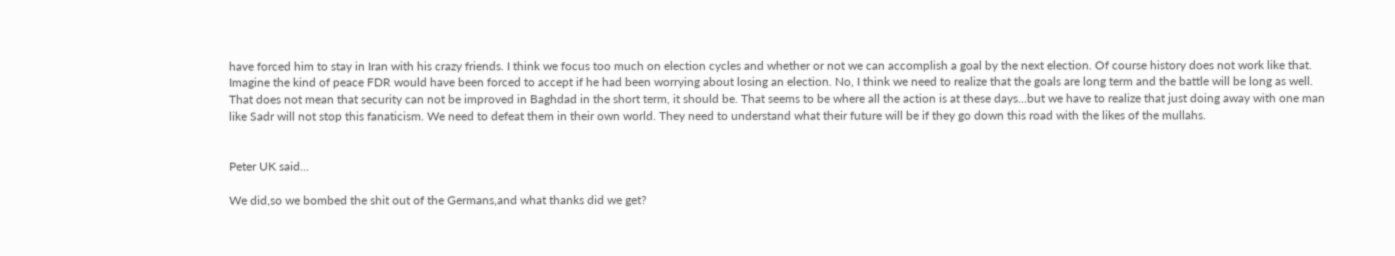have forced him to stay in Iran with his crazy friends. I think we focus too much on election cycles and whether or not we can accomplish a goal by the next election. Of course history does not work like that. Imagine the kind of peace FDR would have been forced to accept if he had been worrying about losing an election. No, I think we need to realize that the goals are long term and the battle will be long as well. That does not mean that security can not be improved in Baghdad in the short term, it should be. That seems to be where all the action is at these days...but we have to realize that just doing away with one man like Sadr will not stop this fanaticism. We need to defeat them in their own world. They need to understand what their future will be if they go down this road with the likes of the mullahs.


Peter UK said...

We did,so we bombed the shit out of the Germans,and what thanks did we get?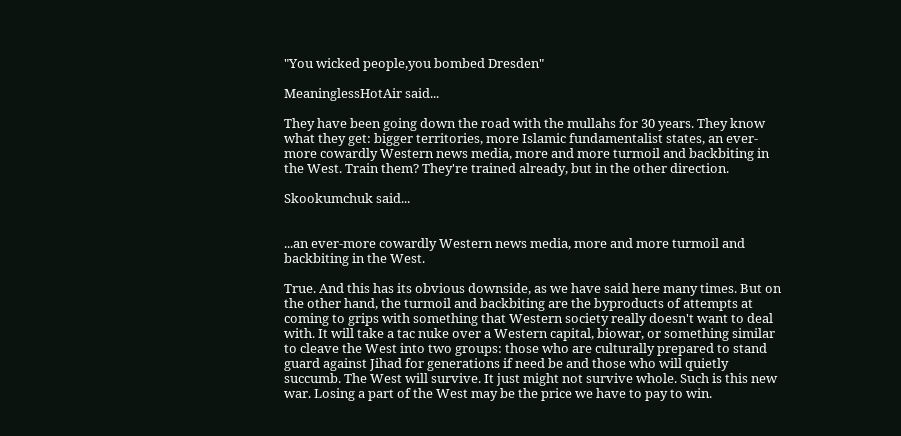"You wicked people,you bombed Dresden"

MeaninglessHotAir said...

They have been going down the road with the mullahs for 30 years. They know what they get: bigger territories, more Islamic fundamentalist states, an ever-more cowardly Western news media, more and more turmoil and backbiting in the West. Train them? They're trained already, but in the other direction.

Skookumchuk said...


...an ever-more cowardly Western news media, more and more turmoil and backbiting in the West.

True. And this has its obvious downside, as we have said here many times. But on the other hand, the turmoil and backbiting are the byproducts of attempts at coming to grips with something that Western society really doesn't want to deal with. It will take a tac nuke over a Western capital, biowar, or something similar to cleave the West into two groups: those who are culturally prepared to stand guard against Jihad for generations if need be and those who will quietly succumb. The West will survive. It just might not survive whole. Such is this new war. Losing a part of the West may be the price we have to pay to win.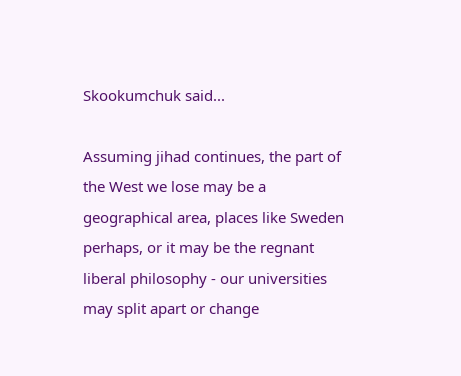Skookumchuk said...

Assuming jihad continues, the part of the West we lose may be a geographical area, places like Sweden perhaps, or it may be the regnant liberal philosophy - our universities may split apart or change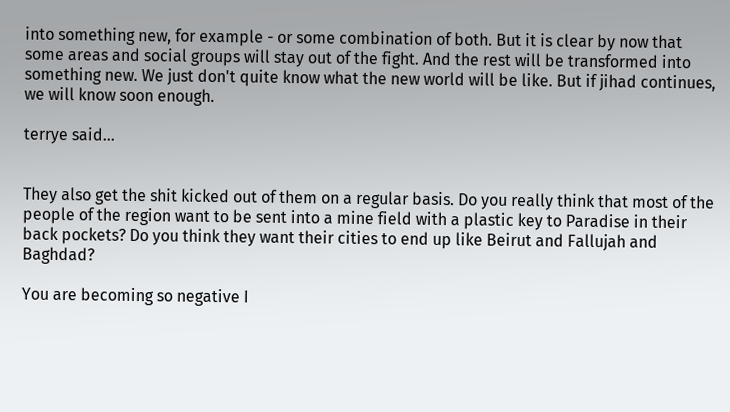into something new, for example - or some combination of both. But it is clear by now that some areas and social groups will stay out of the fight. And the rest will be transformed into something new. We just don't quite know what the new world will be like. But if jihad continues, we will know soon enough.

terrye said...


They also get the shit kicked out of them on a regular basis. Do you really think that most of the people of the region want to be sent into a mine field with a plastic key to Paradise in their back pockets? Do you think they want their cities to end up like Beirut and Fallujah and Baghdad?

You are becoming so negative I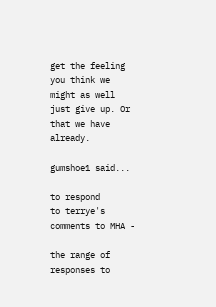get the feeling you think we might as well just give up. Or that we have already.

gumshoe1 said...

to respond
to terrye's comments to MHA -

the range of responses to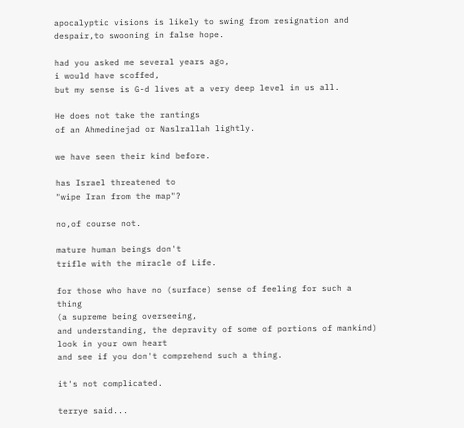apocalyptic visions is likely to swing from resignation and despair,to swooning in false hope.

had you asked me several years ago,
i would have scoffed,
but my sense is G-d lives at a very deep level in us all.

He does not take the rantings
of an Ahmedinejad or Naslrallah lightly.

we have seen their kind before.

has Israel threatened to
"wipe Iran from the map"?

no,of course not.

mature human beings don't
trifle with the miracle of Life.

for those who have no (surface) sense of feeling for such a thing
(a supreme being overseeing,
and understanding, the depravity of some of portions of mankind)
look in your own heart
and see if you don't comprehend such a thing.

it's not complicated.

terrye said...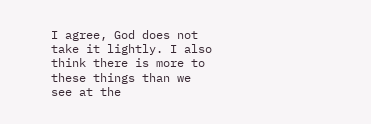I agree, God does not take it lightly. I also think there is more to these things than we see at the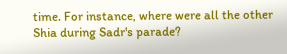time. For instance, where were all the other Shia during Sadr's parade?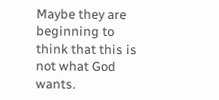Maybe they are beginning to think that this is not what God wants.